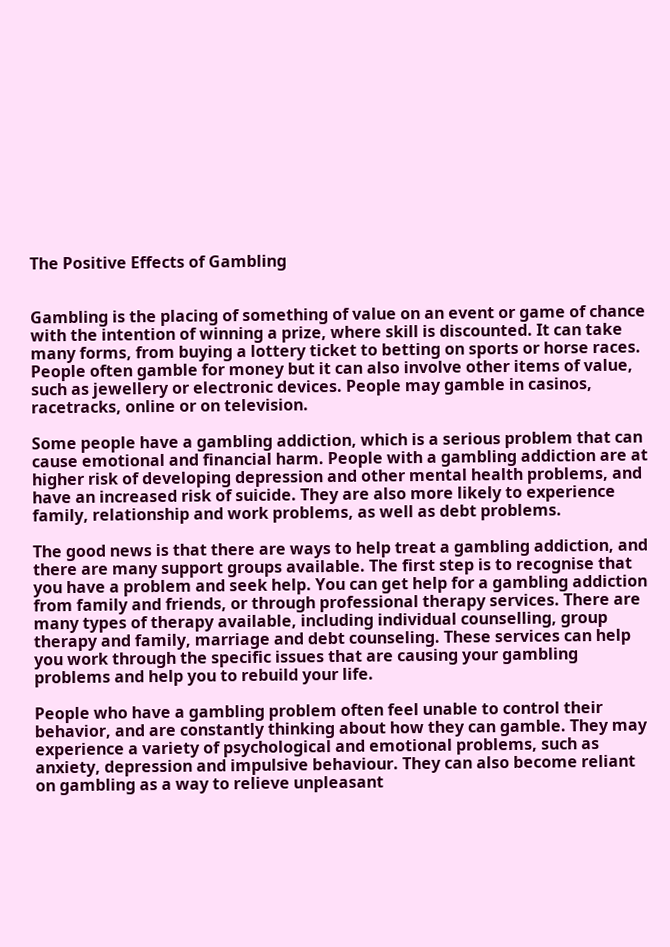The Positive Effects of Gambling


Gambling is the placing of something of value on an event or game of chance with the intention of winning a prize, where skill is discounted. It can take many forms, from buying a lottery ticket to betting on sports or horse races. People often gamble for money but it can also involve other items of value, such as jewellery or electronic devices. People may gamble in casinos, racetracks, online or on television.

Some people have a gambling addiction, which is a serious problem that can cause emotional and financial harm. People with a gambling addiction are at higher risk of developing depression and other mental health problems, and have an increased risk of suicide. They are also more likely to experience family, relationship and work problems, as well as debt problems.

The good news is that there are ways to help treat a gambling addiction, and there are many support groups available. The first step is to recognise that you have a problem and seek help. You can get help for a gambling addiction from family and friends, or through professional therapy services. There are many types of therapy available, including individual counselling, group therapy and family, marriage and debt counseling. These services can help you work through the specific issues that are causing your gambling problems and help you to rebuild your life.

People who have a gambling problem often feel unable to control their behavior, and are constantly thinking about how they can gamble. They may experience a variety of psychological and emotional problems, such as anxiety, depression and impulsive behaviour. They can also become reliant on gambling as a way to relieve unpleasant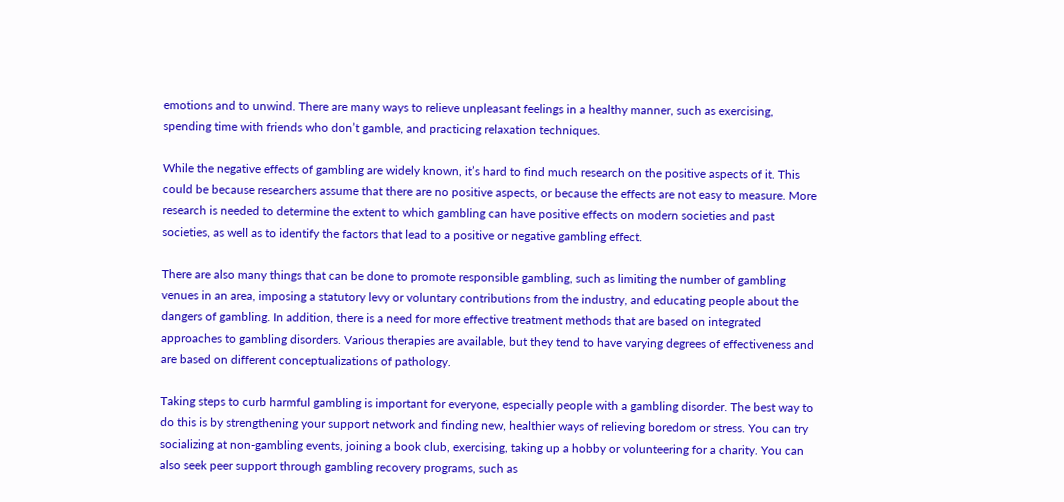emotions and to unwind. There are many ways to relieve unpleasant feelings in a healthy manner, such as exercising, spending time with friends who don’t gamble, and practicing relaxation techniques.

While the negative effects of gambling are widely known, it’s hard to find much research on the positive aspects of it. This could be because researchers assume that there are no positive aspects, or because the effects are not easy to measure. More research is needed to determine the extent to which gambling can have positive effects on modern societies and past societies, as well as to identify the factors that lead to a positive or negative gambling effect.

There are also many things that can be done to promote responsible gambling, such as limiting the number of gambling venues in an area, imposing a statutory levy or voluntary contributions from the industry, and educating people about the dangers of gambling. In addition, there is a need for more effective treatment methods that are based on integrated approaches to gambling disorders. Various therapies are available, but they tend to have varying degrees of effectiveness and are based on different conceptualizations of pathology.

Taking steps to curb harmful gambling is important for everyone, especially people with a gambling disorder. The best way to do this is by strengthening your support network and finding new, healthier ways of relieving boredom or stress. You can try socializing at non-gambling events, joining a book club, exercising, taking up a hobby or volunteering for a charity. You can also seek peer support through gambling recovery programs, such as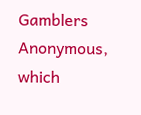Gamblers Anonymous, which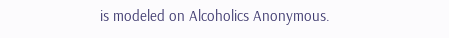is modeled on Alcoholics Anonymous.